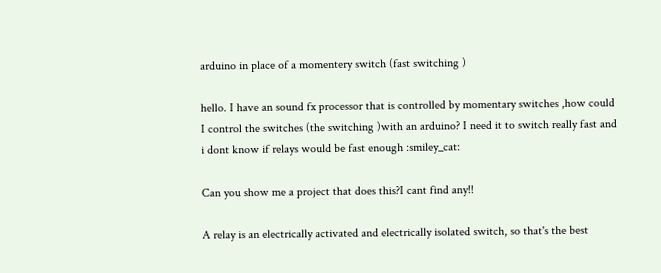arduino in place of a momentery switch (fast switching )

hello. I have an sound fx processor that is controlled by momentary switches ,how could I control the switches (the switching )with an arduino? I need it to switch really fast and i dont know if relays would be fast enough :smiley_cat:

Can you show me a project that does this?I cant find any!!

A relay is an electrically activated and electrically isolated switch, so that's the best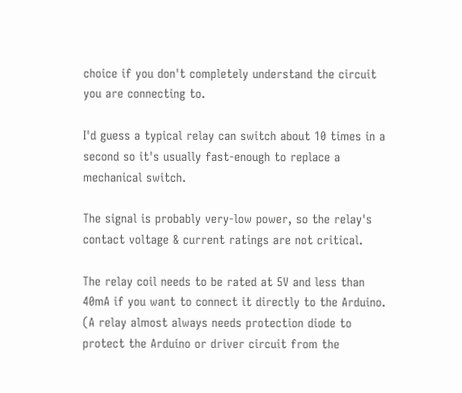choice if you don't completely understand the circuit you are connecting to.

I'd guess a typical relay can switch about 10 times in a second so it's usually fast-enough to replace a mechanical switch.

The signal is probably very-low power, so the relay's contact voltage & current ratings are not critical.

The relay coil needs to be rated at 5V and less than 40mA if you want to connect it directly to the Arduino. (A relay almost always needs protection diode to protect the Arduino or driver circuit from the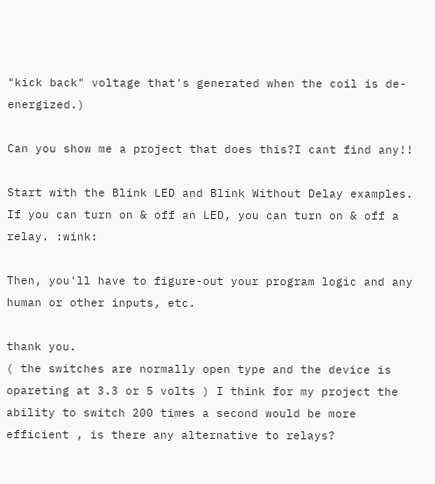"kick back" voltage that's generated when the coil is de-energized.)

Can you show me a project that does this?I cant find any!!

Start with the Blink LED and Blink Without Delay examples. If you can turn on & off an LED, you can turn on & off a relay. :wink:

Then, you'll have to figure-out your program logic and any human or other inputs, etc.

thank you.
( the switches are normally open type and the device is opareting at 3.3 or 5 volts ) I think for my project the ability to switch 200 times a second would be more efficient , is there any alternative to relays?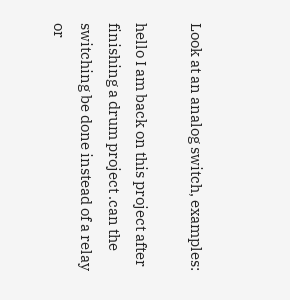Look at an analog switch, examples:

hello I am back on this project after finishing a drum project .can the switching be done instead of a relay or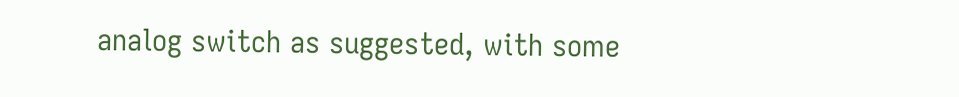analog switch as suggested, with some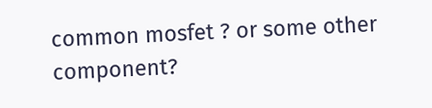common mosfet ? or some other component?